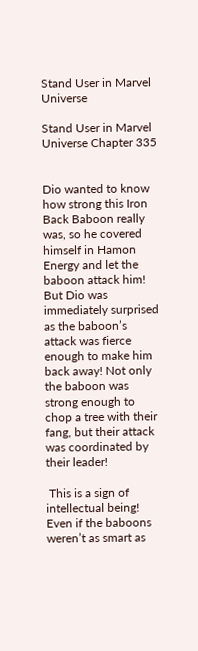Stand User in Marvel Universe

Stand User in Marvel Universe Chapter 335


Dio wanted to know how strong this Iron Back Baboon really was, so he covered himself in Hamon Energy and let the baboon attack him! But Dio was immediately surprised as the baboon’s attack was fierce enough to make him back away! Not only the baboon was strong enough to chop a tree with their fang, but their attack was coordinated by their leader!

 This is a sign of intellectual being! Even if the baboons weren’t as smart as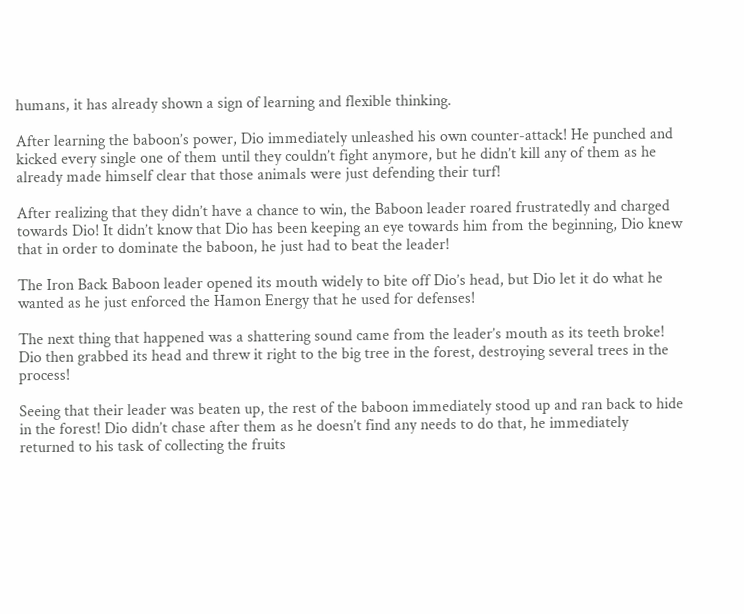humans, it has already shown a sign of learning and flexible thinking.

After learning the baboon’s power, Dio immediately unleashed his own counter-attack! He punched and kicked every single one of them until they couldn’t fight anymore, but he didn’t kill any of them as he already made himself clear that those animals were just defending their turf!

After realizing that they didn’t have a chance to win, the Baboon leader roared frustratedly and charged towards Dio! It didn’t know that Dio has been keeping an eye towards him from the beginning, Dio knew that in order to dominate the baboon, he just had to beat the leader!

The Iron Back Baboon leader opened its mouth widely to bite off Dio’s head, but Dio let it do what he wanted as he just enforced the Hamon Energy that he used for defenses!

The next thing that happened was a shattering sound came from the leader’s mouth as its teeth broke! Dio then grabbed its head and threw it right to the big tree in the forest, destroying several trees in the process!

Seeing that their leader was beaten up, the rest of the baboon immediately stood up and ran back to hide in the forest! Dio didn’t chase after them as he doesn’t find any needs to do that, he immediately returned to his task of collecting the fruits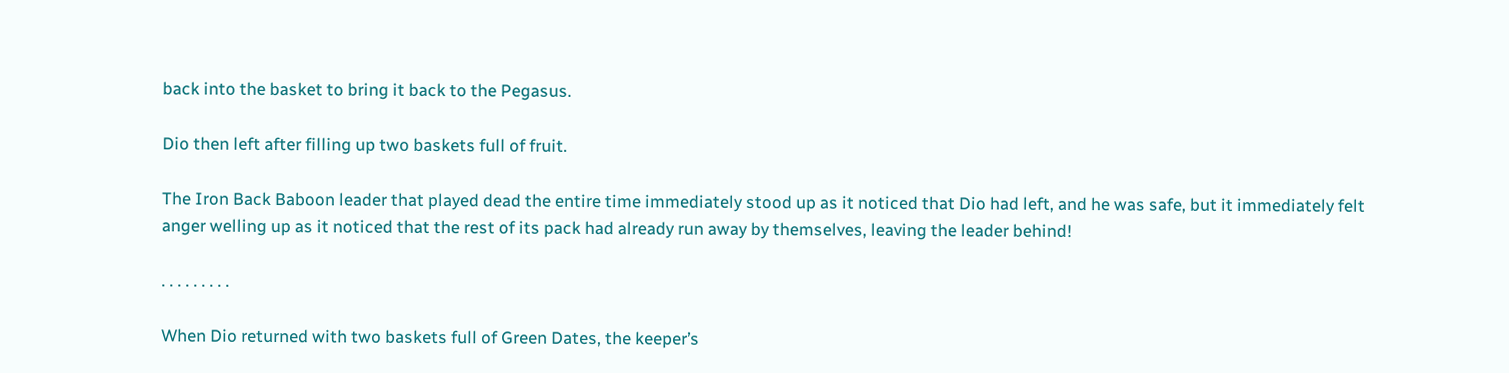back into the basket to bring it back to the Pegasus.

Dio then left after filling up two baskets full of fruit.

The Iron Back Baboon leader that played dead the entire time immediately stood up as it noticed that Dio had left, and he was safe, but it immediately felt anger welling up as it noticed that the rest of its pack had already run away by themselves, leaving the leader behind!

. . . . . . . . .

When Dio returned with two baskets full of Green Dates, the keeper’s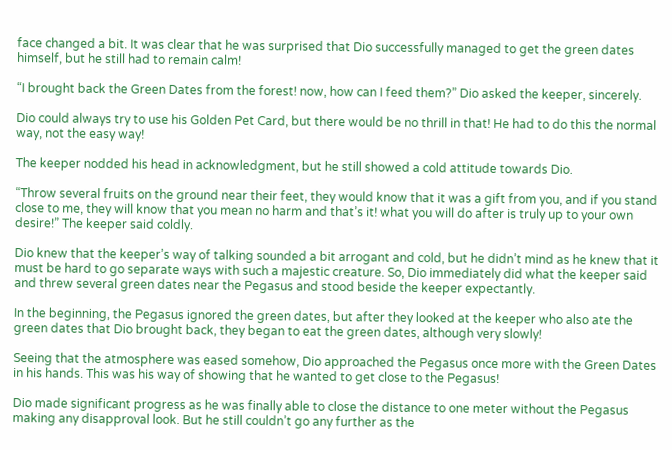face changed a bit. It was clear that he was surprised that Dio successfully managed to get the green dates himself, but he still had to remain calm!

“I brought back the Green Dates from the forest! now, how can I feed them?” Dio asked the keeper, sincerely.

Dio could always try to use his Golden Pet Card, but there would be no thrill in that! He had to do this the normal way, not the easy way!

The keeper nodded his head in acknowledgment, but he still showed a cold attitude towards Dio.

“Throw several fruits on the ground near their feet, they would know that it was a gift from you, and if you stand close to me, they will know that you mean no harm and that’s it! what you will do after is truly up to your own desire!” The keeper said coldly.

Dio knew that the keeper’s way of talking sounded a bit arrogant and cold, but he didn’t mind as he knew that it must be hard to go separate ways with such a majestic creature. So, Dio immediately did what the keeper said and threw several green dates near the Pegasus and stood beside the keeper expectantly.

In the beginning, the Pegasus ignored the green dates, but after they looked at the keeper who also ate the green dates that Dio brought back, they began to eat the green dates, although very slowly!

Seeing that the atmosphere was eased somehow, Dio approached the Pegasus once more with the Green Dates in his hands. This was his way of showing that he wanted to get close to the Pegasus!

Dio made significant progress as he was finally able to close the distance to one meter without the Pegasus making any disapproval look. But he still couldn’t go any further as the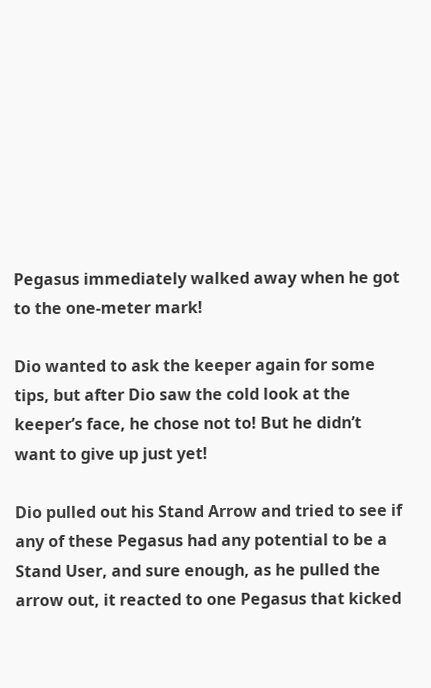Pegasus immediately walked away when he got to the one-meter mark!

Dio wanted to ask the keeper again for some tips, but after Dio saw the cold look at the keeper’s face, he chose not to! But he didn’t want to give up just yet!

Dio pulled out his Stand Arrow and tried to see if any of these Pegasus had any potential to be a Stand User, and sure enough, as he pulled the arrow out, it reacted to one Pegasus that kicked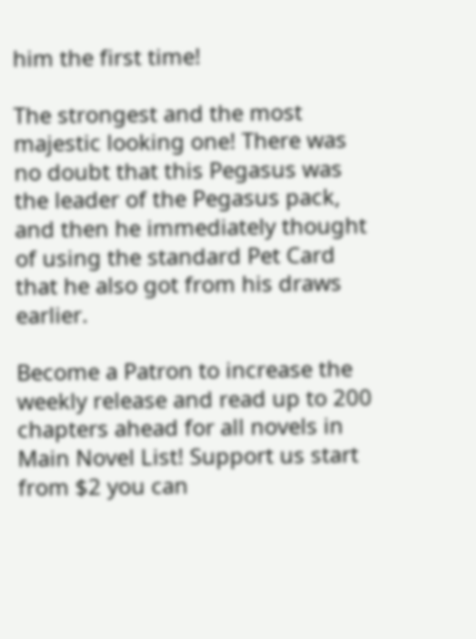him the first time!

The strongest and the most majestic looking one! There was no doubt that this Pegasus was the leader of the Pegasus pack, and then he immediately thought of using the standard Pet Card that he also got from his draws earlier.

Become a Patron to increase the weekly release and read up to 200 chapters ahead for all novels in Main Novel List! Support us start from $2 you can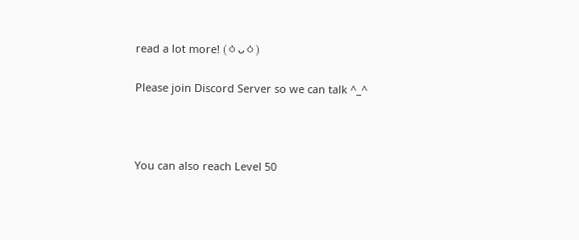read a lot more! (ㆁᴗㆁ)

Please join Discord Server so we can talk ^_^



You can also reach Level 50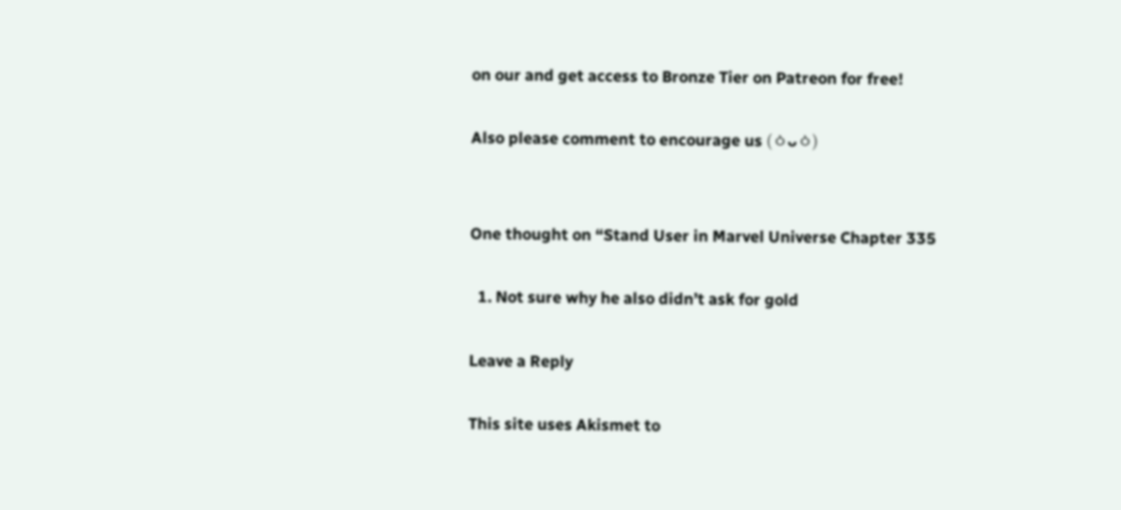on our and get access to Bronze Tier on Patreon for free!

Also please comment to encourage us (ㆁᴗㆁ)


One thought on “Stand User in Marvel Universe Chapter 335

  1. Not sure why he also didn’t ask for gold

Leave a Reply

This site uses Akismet to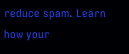reduce spam. Learn how your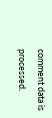comment data is processed.